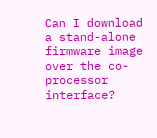Can I download a stand-alone firmware image over the co-processor interface?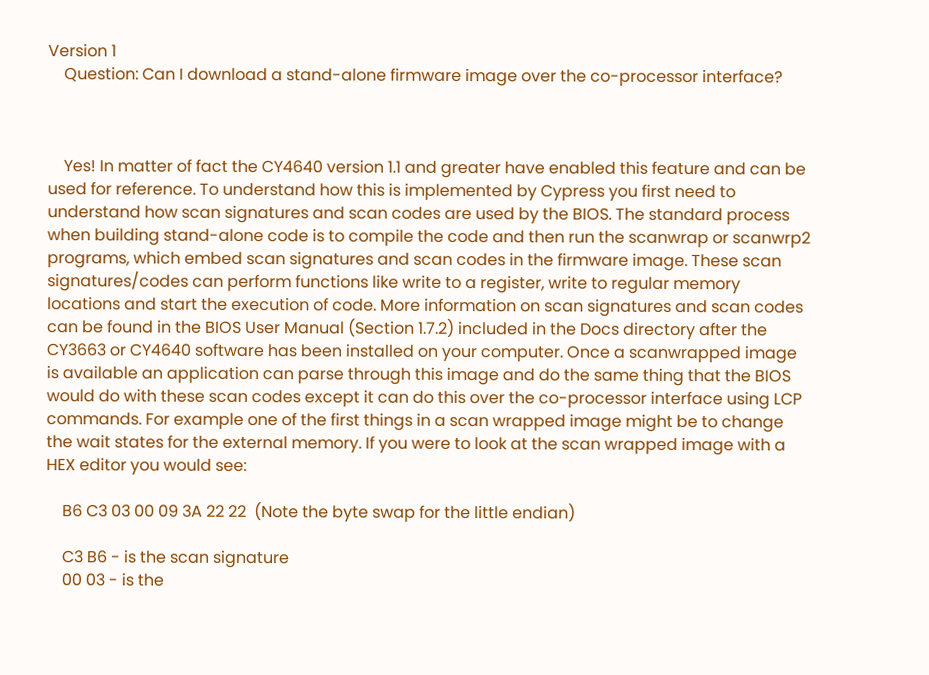Version 1
    Question: Can I download a stand-alone firmware image over the co-processor interface?



    Yes! In matter of fact the CY4640 version 1.1 and greater have enabled this feature and can be used for reference. To understand how this is implemented by Cypress you first need to understand how scan signatures and scan codes are used by the BIOS. The standard process when building stand-alone code is to compile the code and then run the scanwrap or scanwrp2 programs, which embed scan signatures and scan codes in the firmware image. These scan signatures/codes can perform functions like write to a register, write to regular memory locations and start the execution of code. More information on scan signatures and scan codes can be found in the BIOS User Manual (Section 1.7.2) included in the Docs directory after the CY3663 or CY4640 software has been installed on your computer. Once a scanwrapped image is available an application can parse through this image and do the same thing that the BIOS would do with these scan codes except it can do this over the co-processor interface using LCP commands. For example one of the first things in a scan wrapped image might be to change the wait states for the external memory. If you were to look at the scan wrapped image with a HEX editor you would see:

    B6 C3 03 00 09 3A 22 22  (Note the byte swap for the little endian)

    C3 B6 - is the scan signature
    00 03 - is the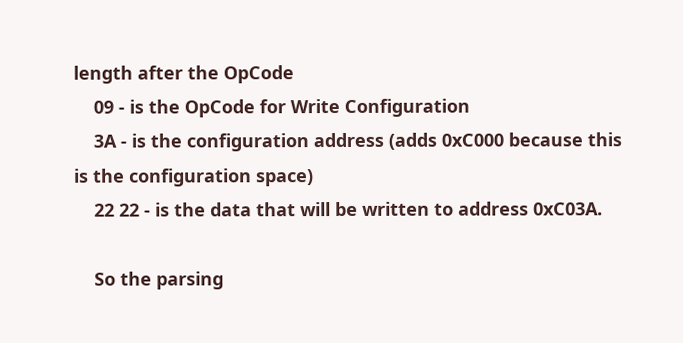length after the OpCode
    09 - is the OpCode for Write Configuration
    3A - is the configuration address (adds 0xC000 because this is the configuration space)
    22 22 - is the data that will be written to address 0xC03A.

    So the parsing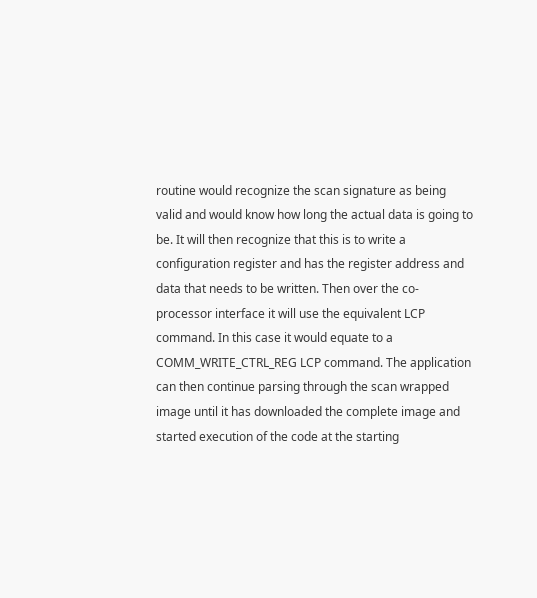routine would recognize the scan signature as being valid and would know how long the actual data is going to be. It will then recognize that this is to write a configuration register and has the register address and data that needs to be written. Then over the co-processor interface it will use the equivalent LCP command. In this case it would equate to a COMM_WRITE_CTRL_REG LCP command. The application can then continue parsing through the scan wrapped image until it has downloaded the complete image and started execution of the code at the starting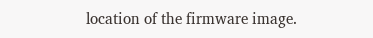location of the firmware image.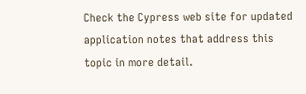Check the Cypress web site for updated application notes that address this topic in more detail.